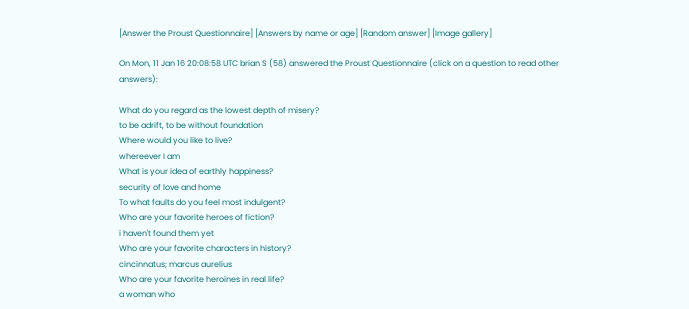[Answer the Proust Questionnaire] [Answers by name or age] [Random answer] [Image gallery]

On Mon, 11 Jan 16 20:08:58 UTC brian S (58) answered the Proust Questionnaire (click on a question to read other answers):

What do you regard as the lowest depth of misery?
to be adrift, to be without foundation
Where would you like to live?
whereever I am
What is your idea of earthly happiness?
security of love and home
To what faults do you feel most indulgent?
Who are your favorite heroes of fiction?
i haven't found them yet
Who are your favorite characters in history?
cincinnatus; marcus aurelius
Who are your favorite heroines in real life?
a woman who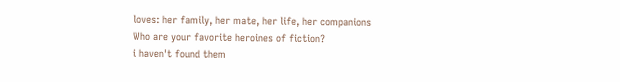loves: her family, her mate, her life, her companions
Who are your favorite heroines of fiction?
i haven't found them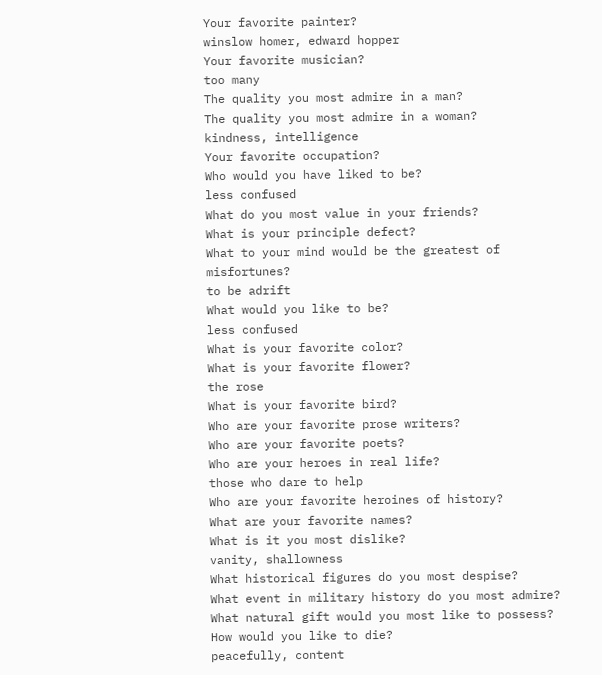Your favorite painter?
winslow homer, edward hopper
Your favorite musician?
too many
The quality you most admire in a man?
The quality you most admire in a woman?
kindness, intelligence
Your favorite occupation?
Who would you have liked to be?
less confused
What do you most value in your friends?
What is your principle defect?
What to your mind would be the greatest of misfortunes?
to be adrift
What would you like to be?
less confused
What is your favorite color?
What is your favorite flower?
the rose
What is your favorite bird?
Who are your favorite prose writers?
Who are your favorite poets?
Who are your heroes in real life?
those who dare to help
Who are your favorite heroines of history?
What are your favorite names?
What is it you most dislike?
vanity, shallowness
What historical figures do you most despise?
What event in military history do you most admire?
What natural gift would you most like to possess?
How would you like to die?
peacefully, content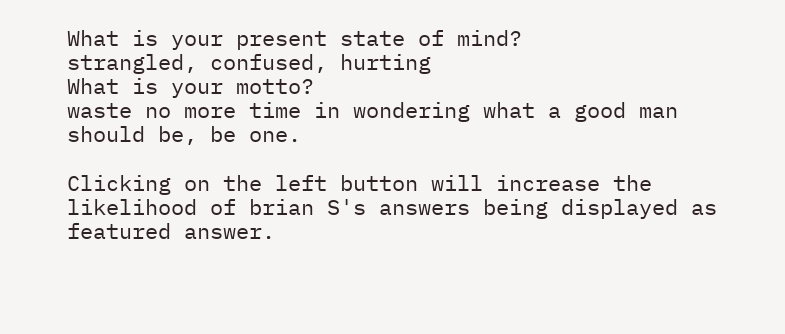What is your present state of mind?
strangled, confused, hurting
What is your motto?
waste no more time in wondering what a good man should be, be one.

Clicking on the left button will increase the likelihood of brian S's answers being displayed as featured answer.